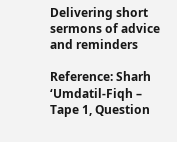Delivering short sermons of advice and reminders

Reference: Sharh ‘Umdatil-Fiqh – Tape 1, Question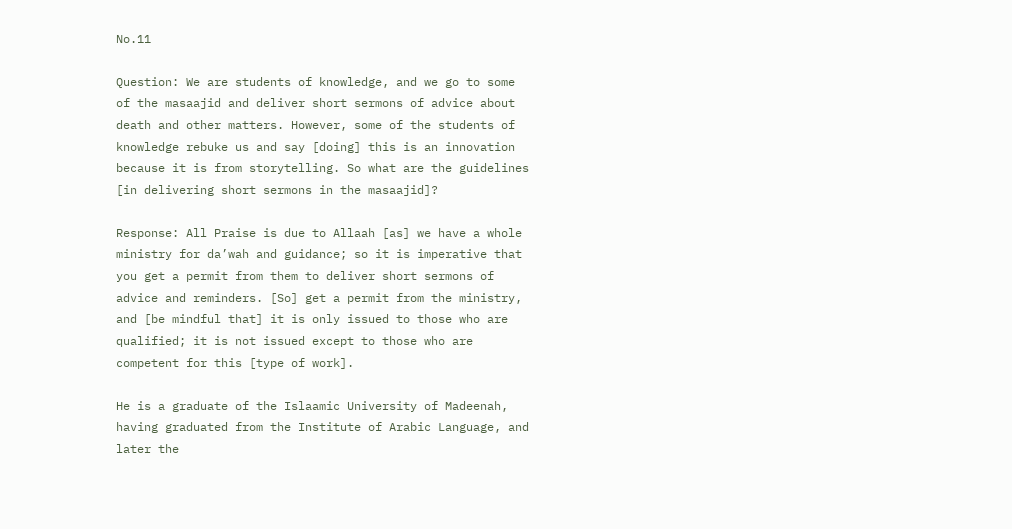No.11

Question: We are students of knowledge, and we go to some of the masaajid and deliver short sermons of advice about death and other matters. However, some of the students of knowledge rebuke us and say [doing] this is an innovation because it is from storytelling. So what are the guidelines [in delivering short sermons in the masaajid]?

Response: All Praise is due to Allaah [as] we have a whole ministry for da’wah and guidance; so it is imperative that you get a permit from them to deliver short sermons of advice and reminders. [So] get a permit from the ministry, and [be mindful that] it is only issued to those who are qualified; it is not issued except to those who are competent for this [type of work].

He is a graduate of the Islaamic University of Madeenah, having graduated from the Institute of Arabic Language, and later the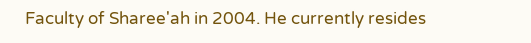Faculty of Sharee'ah in 2004. He currently resides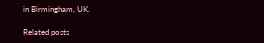in Birmingham, UK.

Related posts